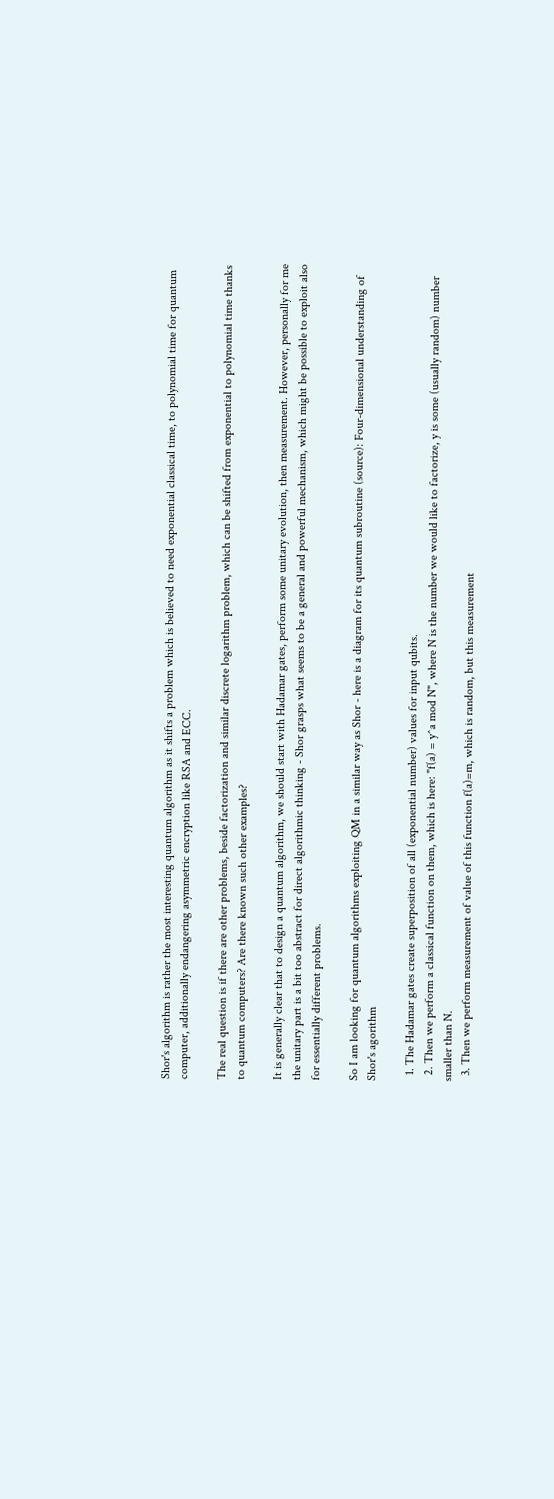Shor's algorithm is rather the most interesting quantum algorithm as it shifts a problem which is believed to need exponential classical time, to polynomial time for quantum computer, additionally endangering asymmetric encryption like RSA and ECC.

The real question is if there are other problems, beside factorization and similar discrete logarithm problem, which can be shifted from exponential to polynomial time thanks to quantum computers? Are there known such other examples?

It is generally clear that to design a quantum algorithm, we should start with Hadamar gates, perform some unitary evolution, then measurement. However, personally for me the unitary part is a bit too abstract for direct algorithmic thinking - Shor grasps what seems to be a general and powerful mechanism, which might be possible to exploit also for essentially different problems.

So I am looking for quantum algorithms exploiting QM in a similar way as Shor - here is a diagram for its quantum subroutine (source): Four-dimensional understanding of Shor's agorithm

  1. The Hadamar gates create superposition of all (exponential number) values for input qubits.
  2. Then we perform a classical function on them, which is here: "f(a) = y^a mod N", where N is the number we would like to factorize, y is some (usually random) number smaller than N.
  3. Then we perform measurement of value of this function f(a)=m, which is random, but this measurement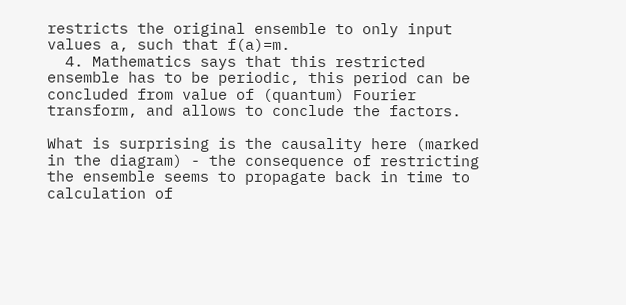restricts the original ensemble to only input values a, such that f(a)=m.
  4. Mathematics says that this restricted ensemble has to be periodic, this period can be concluded from value of (quantum) Fourier transform, and allows to conclude the factors.

What is surprising is the causality here (marked in the diagram) - the consequence of restricting the ensemble seems to propagate back in time to calculation of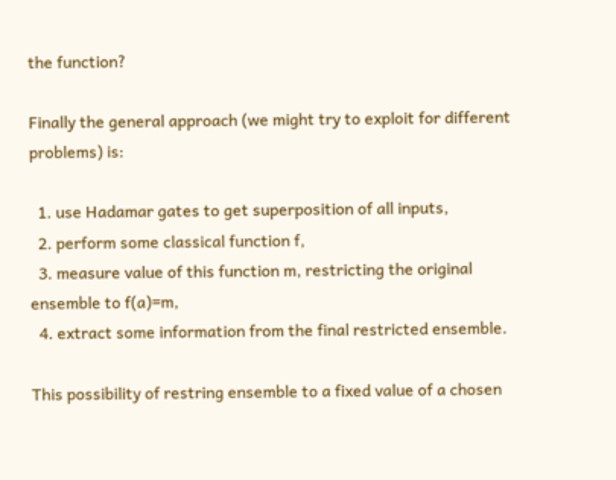the function?

Finally the general approach (we might try to exploit for different problems) is:

  1. use Hadamar gates to get superposition of all inputs,
  2. perform some classical function f,
  3. measure value of this function m, restricting the original ensemble to f(a)=m,
  4. extract some information from the final restricted ensemble.

This possibility of restring ensemble to a fixed value of a chosen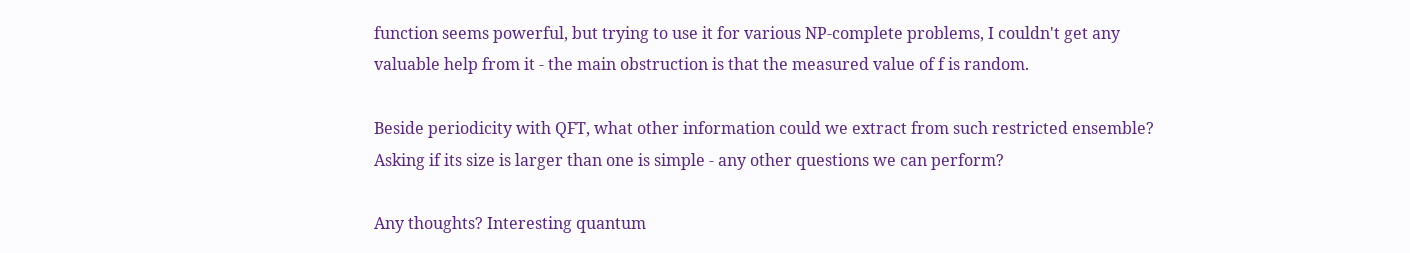function seems powerful, but trying to use it for various NP-complete problems, I couldn't get any valuable help from it - the main obstruction is that the measured value of f is random.

Beside periodicity with QFT, what other information could we extract from such restricted ensemble? Asking if its size is larger than one is simple - any other questions we can perform?

Any thoughts? Interesting quantum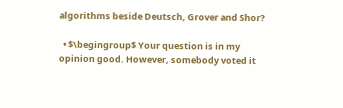algorithms beside Deutsch, Grover and Shor?

  • $\begingroup$ Your question is in my opinion good. However, somebody voted it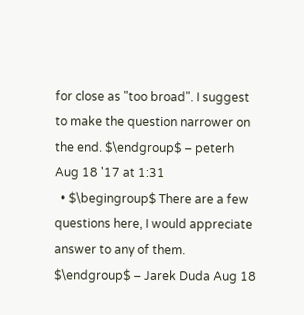for close as "too broad". I suggest to make the question narrower on the end. $\endgroup$ – peterh Aug 18 '17 at 1:31
  • $\begingroup$ There are a few questions here, I would appreciate answer to any of them. $\endgroup$ – Jarek Duda Aug 18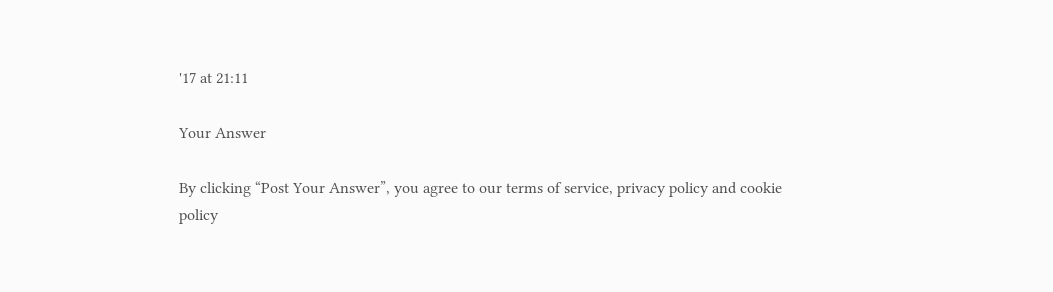'17 at 21:11

Your Answer

By clicking “Post Your Answer”, you agree to our terms of service, privacy policy and cookie policy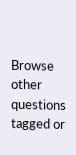Browse other questions tagged or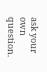ask your own question.